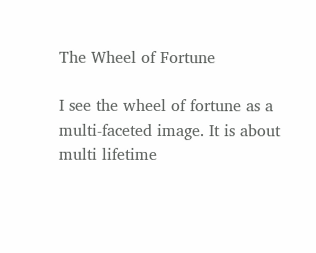The Wheel of Fortune

I see the wheel of fortune as a multi-faceted image. It is about multi lifetime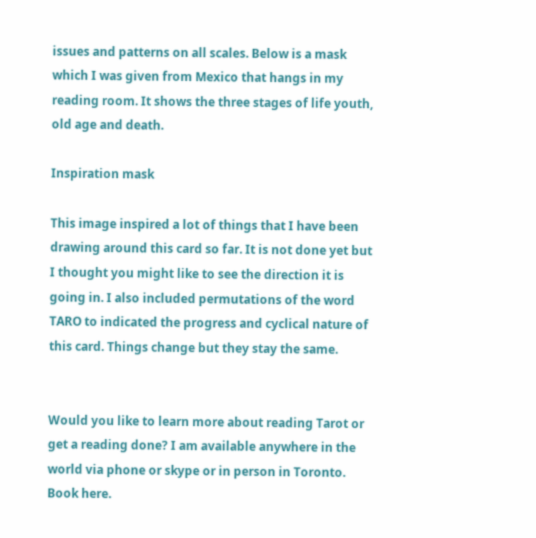issues and patterns on all scales. Below is a mask which I was given from Mexico that hangs in my reading room. It shows the three stages of life youth, old age and death.

Inspiration mask

This image inspired a lot of things that I have been drawing around this card so far. It is not done yet but I thought you might like to see the direction it is going in. I also included permutations of the word TARO to indicated the progress and cyclical nature of this card. Things change but they stay the same.


Would you like to learn more about reading Tarot or get a reading done? I am available anywhere in the world via phone or skype or in person in Toronto. Book here.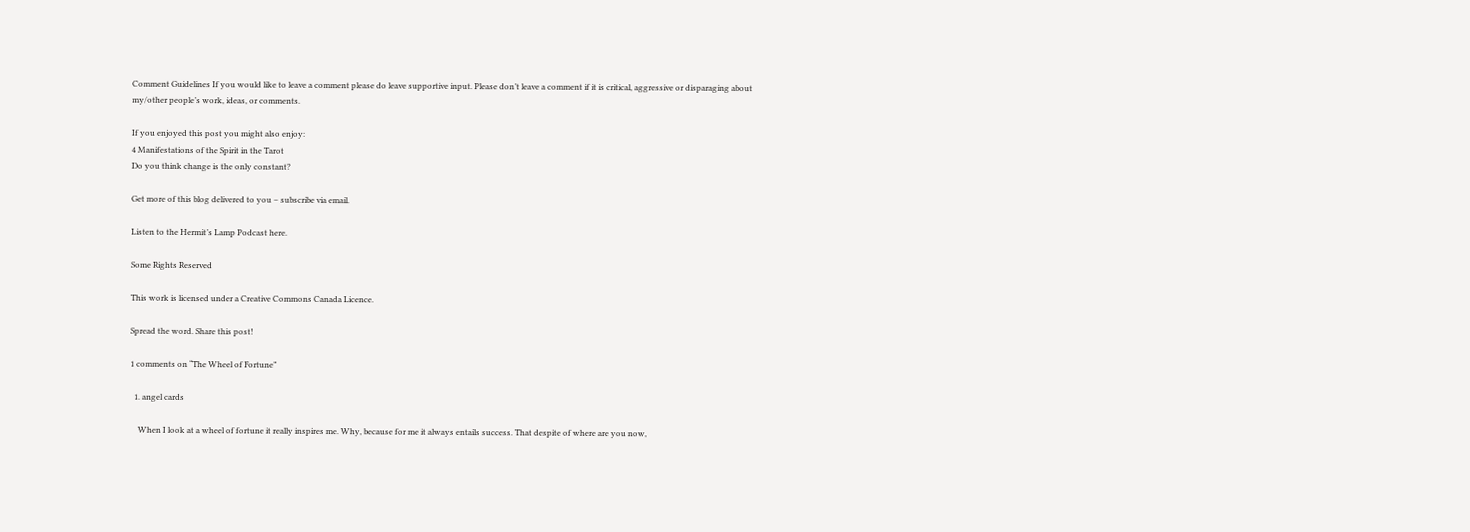Comment Guidelines If you would like to leave a comment please do leave supportive input. Please don’t leave a comment if it is critical, aggressive or disparaging about my/other people’s work, ideas, or comments.

If you enjoyed this post you might also enjoy:
4 Manifestations of the Spirit in the Tarot
Do you think change is the only constant?

Get more of this blog delivered to you – subscribe via email.

Listen to the Hermit’s Lamp Podcast here.

Some Rights Reserved

This work is licensed under a Creative Commons Canada Licence.

Spread the word. Share this post!

1 comments on “The Wheel of Fortune”

  1. angel cards

    When I look at a wheel of fortune it really inspires me. Why, because for me it always entails success. That despite of where are you now,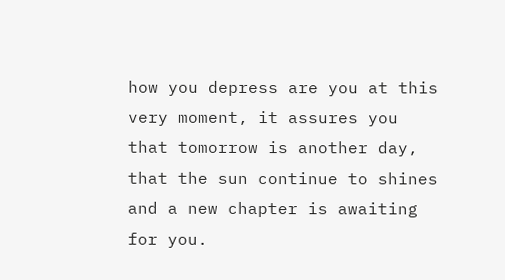how you depress are you at this very moment, it assures you that tomorrow is another day, that the sun continue to shines and a new chapter is awaiting for you.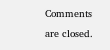Comments are closed.